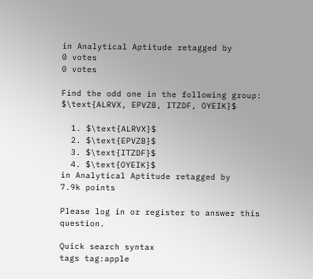in Analytical Aptitude retagged by
0 votes
0 votes

Find the odd one in the following group: $\text{ALRVX, EPVZB, ITZDF, OYEIK}$

  1. $\text{ALRVX}$
  2. $\text{EPVZB}$
  3. $\text{ITZDF}$
  4. $\text{OYEIK}$
in Analytical Aptitude retagged by
7.9k points

Please log in or register to answer this question.

Quick search syntax
tags tag:apple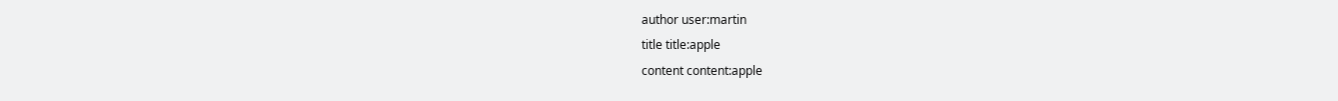author user:martin
title title:apple
content content:apple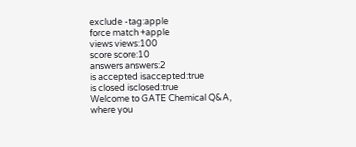exclude -tag:apple
force match +apple
views views:100
score score:10
answers answers:2
is accepted isaccepted:true
is closed isclosed:true
Welcome to GATE Chemical Q&A, where you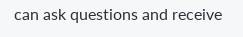can ask questions and receive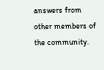answers from other members of the community.